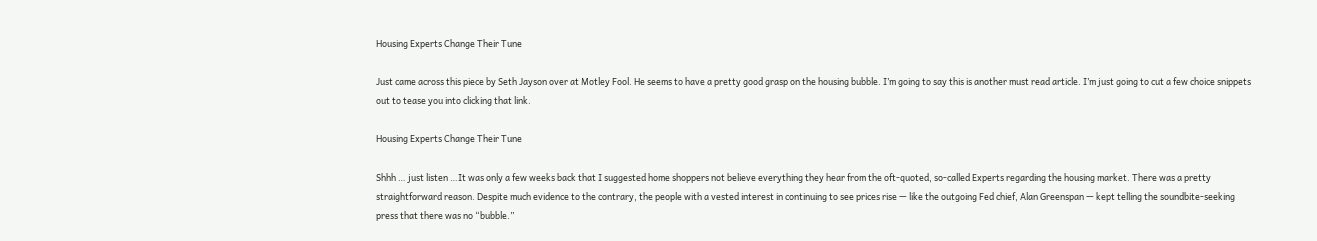Housing Experts Change Their Tune

Just came across this piece by Seth Jayson over at Motley Fool. He seems to have a pretty good grasp on the housing bubble. I’m going to say this is another must read article. I’m just going to cut a few choice snippets out to tease you into clicking that link.

Housing Experts Change Their Tune

Shhh … just listen …It was only a few weeks back that I suggested home shoppers not believe everything they hear from the oft-quoted, so-called Experts regarding the housing market. There was a pretty straightforward reason. Despite much evidence to the contrary, the people with a vested interest in continuing to see prices rise — like the outgoing Fed chief, Alan Greenspan — kept telling the soundbite-seeking press that there was no “bubble.”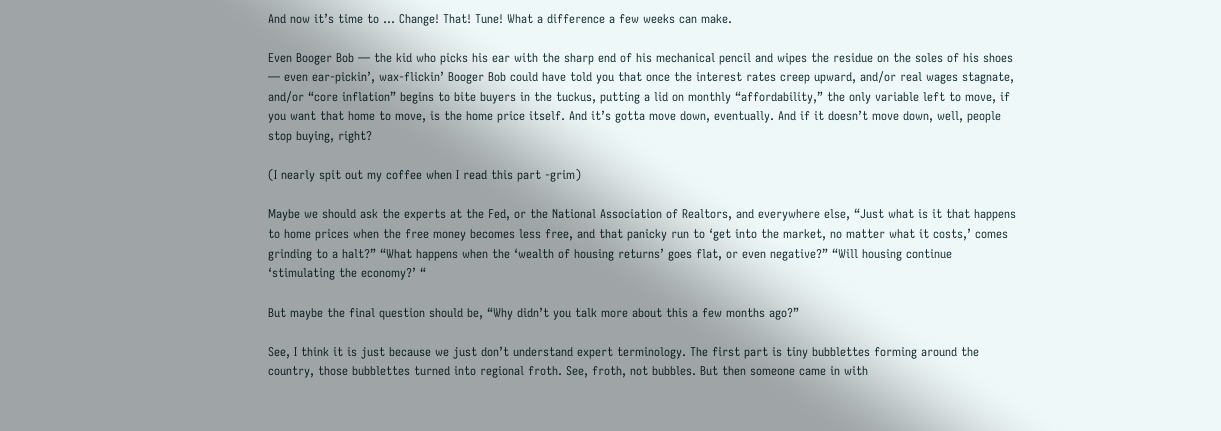And now it’s time to … Change! That! Tune! What a difference a few weeks can make.

Even Booger Bob — the kid who picks his ear with the sharp end of his mechanical pencil and wipes the residue on the soles of his shoes — even ear-pickin’, wax-flickin’ Booger Bob could have told you that once the interest rates creep upward, and/or real wages stagnate, and/or “core inflation” begins to bite buyers in the tuckus, putting a lid on monthly “affordability,” the only variable left to move, if you want that home to move, is the home price itself. And it’s gotta move down, eventually. And if it doesn’t move down, well, people stop buying, right?

(I nearly spit out my coffee when I read this part -grim)

Maybe we should ask the experts at the Fed, or the National Association of Realtors, and everywhere else, “Just what is it that happens to home prices when the free money becomes less free, and that panicky run to ‘get into the market, no matter what it costs,’ comes grinding to a halt?” “What happens when the ‘wealth of housing returns’ goes flat, or even negative?” “Will housing continue ‘stimulating the economy?’ “

But maybe the final question should be, “Why didn’t you talk more about this a few months ago?”

See, I think it is just because we just don’t understand expert terminology. The first part is tiny bubblettes forming around the country, those bubblettes turned into regional froth. See, froth, not bubbles. But then someone came in with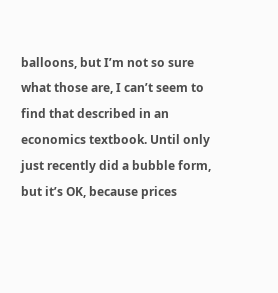balloons, but I’m not so sure what those are, I can’t seem to find that described in an economics textbook. Until only just recently did a bubble form, but it’s OK, because prices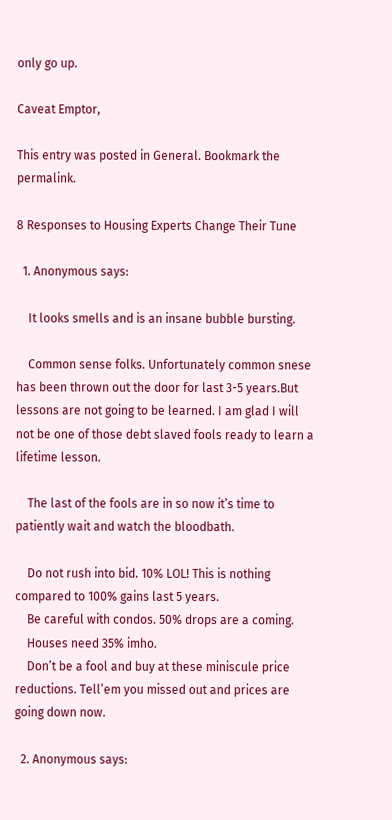only go up.

Caveat Emptor,

This entry was posted in General. Bookmark the permalink.

8 Responses to Housing Experts Change Their Tune

  1. Anonymous says:

    It looks smells and is an insane bubble bursting.

    Common sense folks. Unfortunately common snese has been thrown out the door for last 3-5 years.But lessons are not going to be learned. I am glad I will not be one of those debt slaved fools ready to learn a lifetime lesson.

    The last of the fools are in so now it’s time to patiently wait and watch the bloodbath.

    Do not rush into bid. 10% LOL! This is nothing compared to 100% gains last 5 years.
    Be careful with condos. 50% drops are a coming.
    Houses need 35% imho.
    Don’t be a fool and buy at these miniscule price reductions. Tell’em you missed out and prices are going down now.

  2. Anonymous says: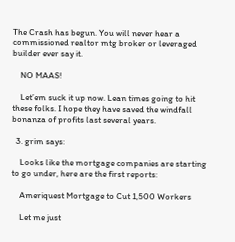The Crash has begun. You will never hear a commissioned realtor mtg broker or leveraged builder ever say it.

    NO MAAS!

    Let’em suck it up now. Lean times going to hit these folks. I hope they have saved the windfall bonanza of profits last several years.

  3. grim says:

    Looks like the mortgage companies are starting to go under, here are the first reports:

    Ameriquest Mortgage to Cut 1,500 Workers

    Let me just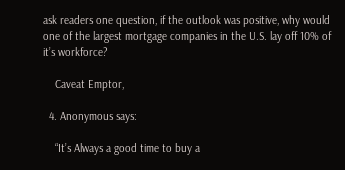ask readers one question, if the outlook was positive, why would one of the largest mortgage companies in the U.S. lay off 10% of it’s workforce?

    Caveat Emptor,

  4. Anonymous says:

    “It’s Always a good time to buy a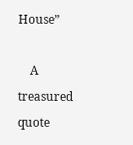House”

    A treasured quote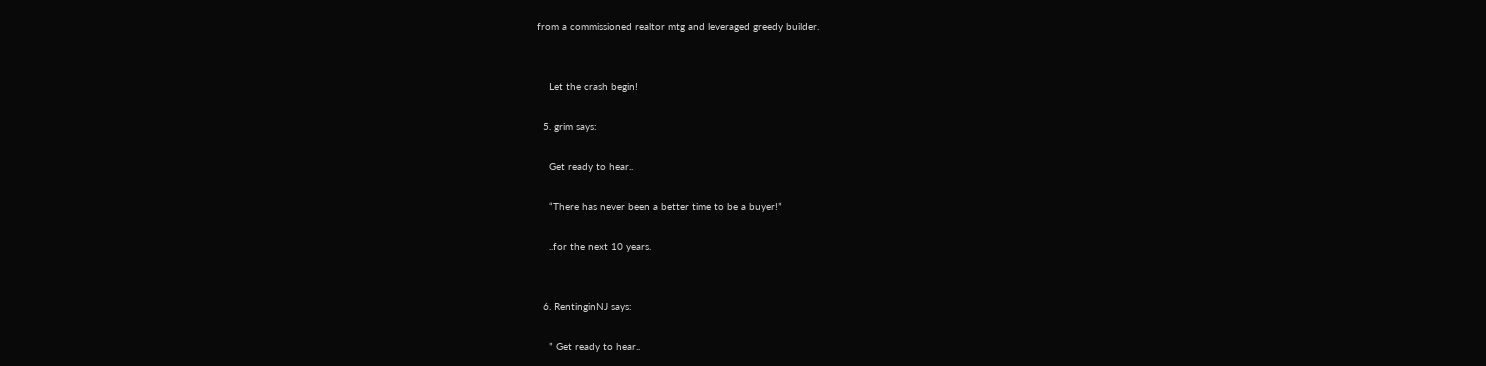from a commissioned realtor mtg and leveraged greedy builder.


    Let the crash begin!

  5. grim says:

    Get ready to hear..

    “There has never been a better time to be a buyer!”

    ..for the next 10 years.


  6. RentinginNJ says:

    ” Get ready to hear..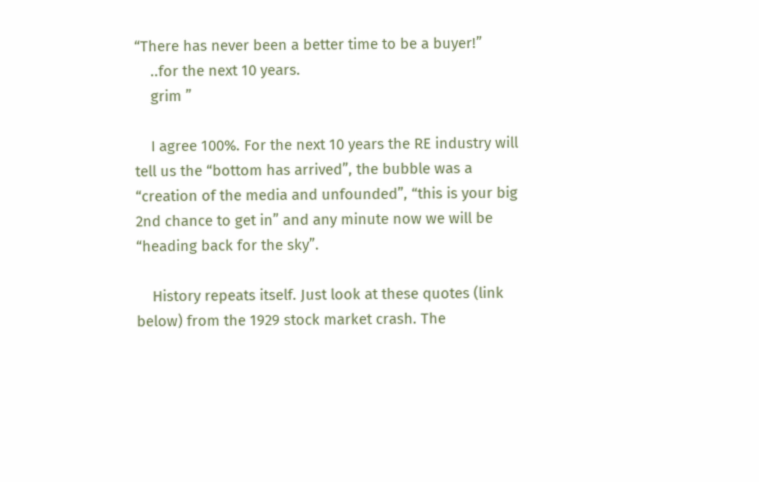“There has never been a better time to be a buyer!”
    ..for the next 10 years.
    grim ”

    I agree 100%. For the next 10 years the RE industry will tell us the “bottom has arrived”, the bubble was a “creation of the media and unfounded”, “this is your big 2nd chance to get in” and any minute now we will be “heading back for the sky”.

    History repeats itself. Just look at these quotes (link below) from the 1929 stock market crash. The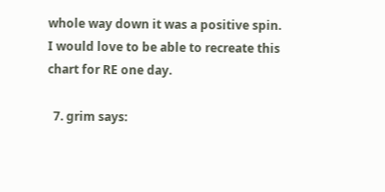whole way down it was a positive spin. I would love to be able to recreate this chart for RE one day.

  7. grim says: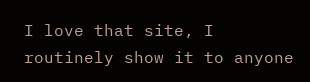I love that site, I routinely show it to anyone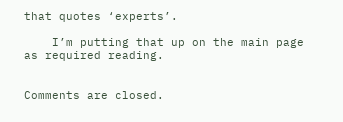that quotes ‘experts’.

    I’m putting that up on the main page as required reading.


Comments are closed.